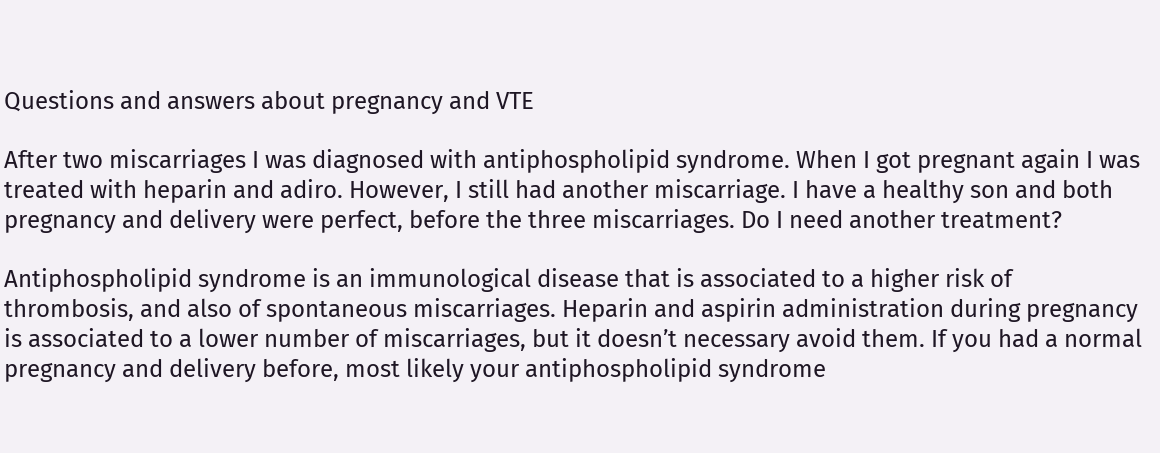Questions and answers about pregnancy and VTE

After two miscarriages I was diagnosed with antiphospholipid syndrome. When I got pregnant again I was treated with heparin and adiro. However, I still had another miscarriage. I have a healthy son and both pregnancy and delivery were perfect, before the three miscarriages. Do I need another treatment?

Antiphospholipid syndrome is an immunological disease that is associated to a higher risk of thrombosis, and also of spontaneous miscarriages. Heparin and aspirin administration during pregnancy is associated to a lower number of miscarriages, but it doesn’t necessary avoid them. If you had a normal pregnancy and delivery before, most likely your antiphospholipid syndrome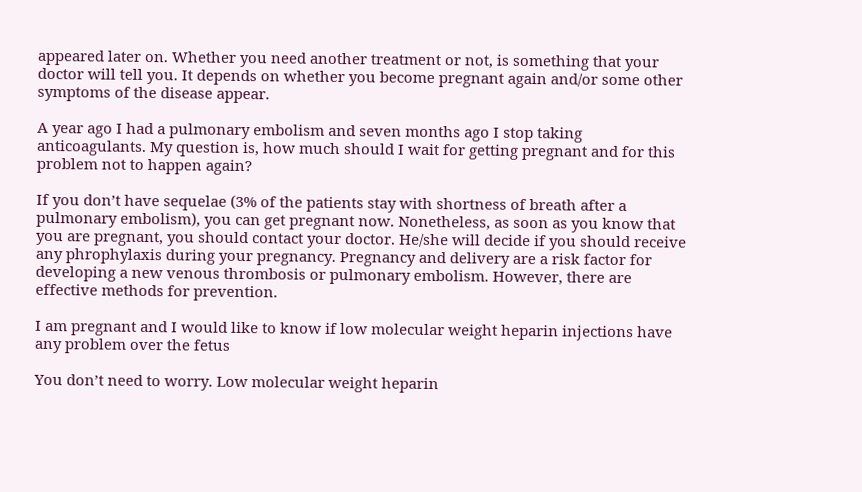appeared later on. Whether you need another treatment or not, is something that your doctor will tell you. It depends on whether you become pregnant again and/or some other symptoms of the disease appear.

A year ago I had a pulmonary embolism and seven months ago I stop taking anticoagulants. My question is, how much should I wait for getting pregnant and for this problem not to happen again?

If you don’t have sequelae (3% of the patients stay with shortness of breath after a pulmonary embolism), you can get pregnant now. Nonetheless, as soon as you know that you are pregnant, you should contact your doctor. He/she will decide if you should receive any phrophylaxis during your pregnancy. Pregnancy and delivery are a risk factor for developing a new venous thrombosis or pulmonary embolism. However, there are effective methods for prevention.

I am pregnant and I would like to know if low molecular weight heparin injections have any problem over the fetus

You don’t need to worry. Low molecular weight heparin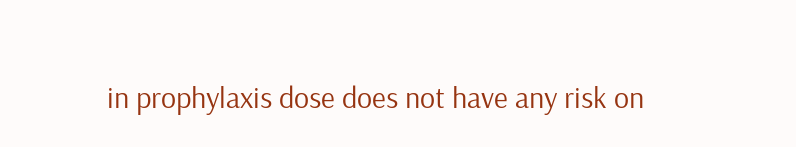in prophylaxis dose does not have any risk on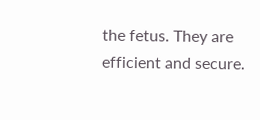the fetus. They are efficient and secure.